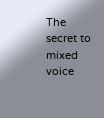The secret to mixed voice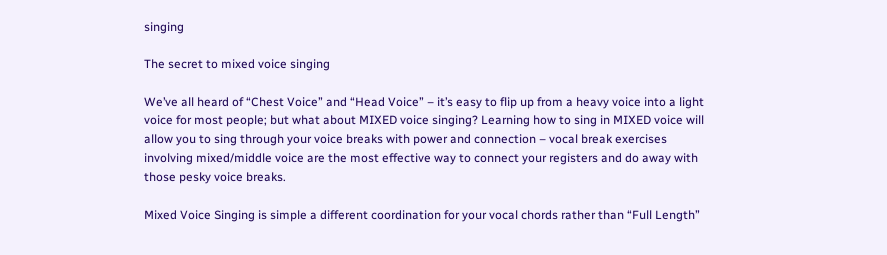singing

The secret to mixed voice singing

We’ve all heard of “Chest Voice” and “Head Voice” – it’s easy to flip up from a heavy voice into a light voice for most people; but what about MIXED voice singing? Learning how to sing in MIXED voice will allow you to sing through your voice breaks with power and connection – vocal break exercises involving mixed/middle voice are the most effective way to connect your registers and do away with those pesky voice breaks.

Mixed Voice Singing is simple a different coordination for your vocal chords rather than “Full Length”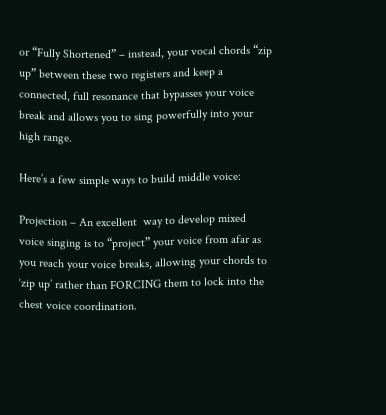or “Fully Shortened” – instead, your vocal chords “zip up” between these two registers and keep a connected, full resonance that bypasses your voice break and allows you to sing powerfully into your high range.

Here’s a few simple ways to build middle voice:

Projection – An excellent  way to develop mixed voice singing is to “project” your voice from afar as you reach your voice breaks, allowing your chords to ‘zip up’ rather than FORCING them to lock into the chest voice coordination.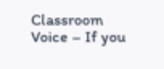Classroom Voice – If you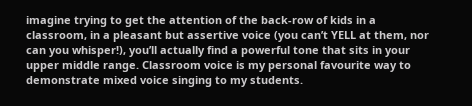imagine trying to get the attention of the back-row of kids in a classroom, in a pleasant but assertive voice (you can’t YELL at them, nor can you whisper!), you’ll actually find a powerful tone that sits in your upper middle range. Classroom voice is my personal favourite way to demonstrate mixed voice singing to my students.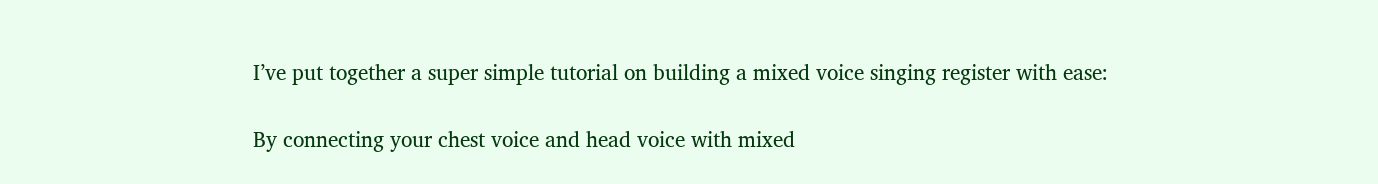I’ve put together a super simple tutorial on building a mixed voice singing register with ease:

By connecting your chest voice and head voice with mixed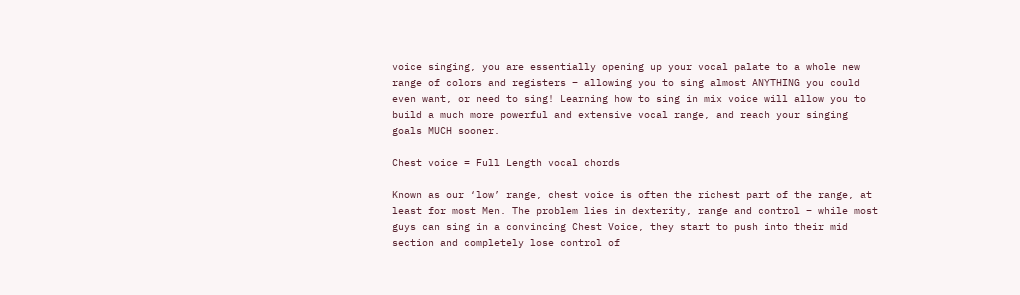voice singing, you are essentially opening up your vocal palate to a whole new range of colors and registers – allowing you to sing almost ANYTHING you could even want, or need to sing! Learning how to sing in mix voice will allow you to build a much more powerful and extensive vocal range, and reach your singing goals MUCH sooner.

Chest voice = Full Length vocal chords

Known as our ‘low’ range, chest voice is often the richest part of the range, at least for most Men. The problem lies in dexterity, range and control – while most guys can sing in a convincing Chest Voice, they start to push into their mid section and completely lose control of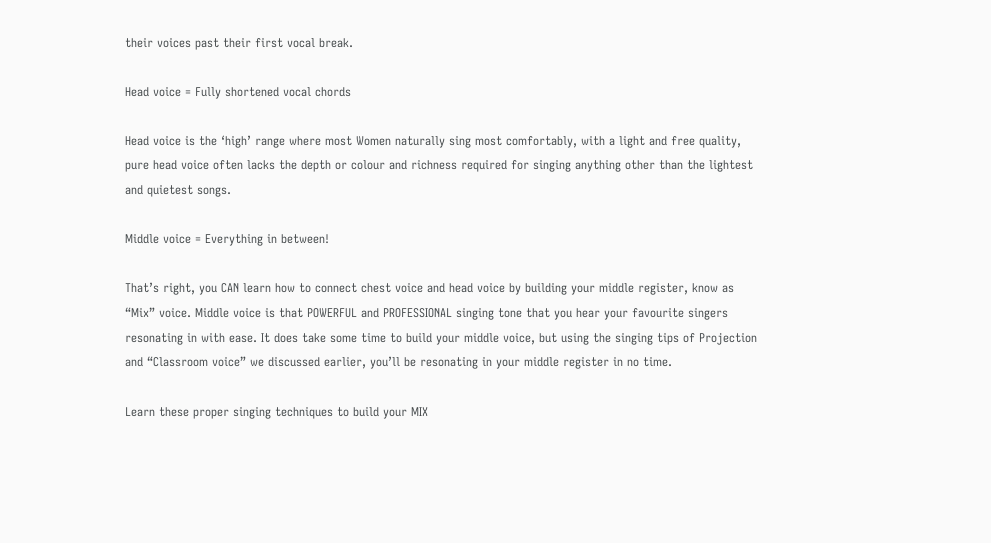their voices past their first vocal break.

Head voice = Fully shortened vocal chords

Head voice is the ‘high’ range where most Women naturally sing most comfortably, with a light and free quality, pure head voice often lacks the depth or colour and richness required for singing anything other than the lightest and quietest songs.

Middle voice = Everything in between!

That’s right, you CAN learn how to connect chest voice and head voice by building your middle register, know as “Mix” voice. Middle voice is that POWERFUL and PROFESSIONAL singing tone that you hear your favourite singers resonating in with ease. It does take some time to build your middle voice, but using the singing tips of Projection and “Classroom voice” we discussed earlier, you’ll be resonating in your middle register in no time.

Learn these proper singing techniques to build your MIX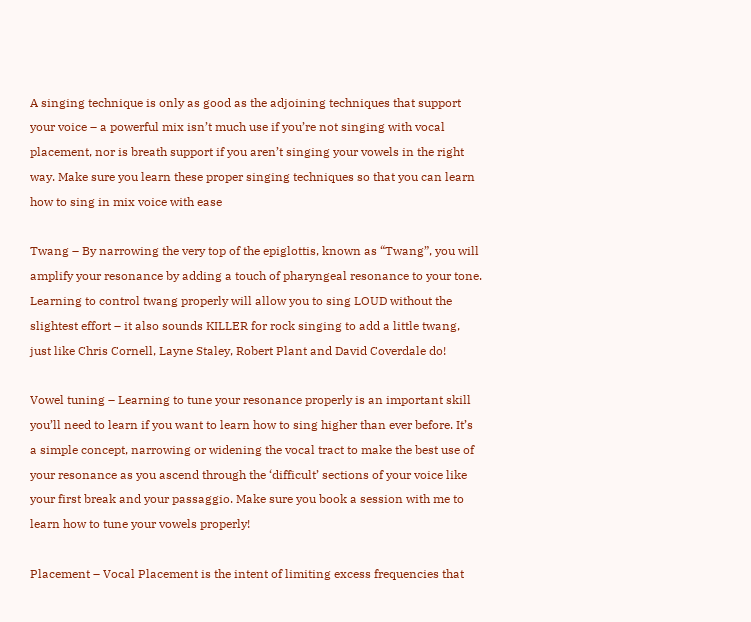A singing technique is only as good as the adjoining techniques that support your voice – a powerful mix isn’t much use if you’re not singing with vocal placement, nor is breath support if you aren’t singing your vowels in the right way. Make sure you learn these proper singing techniques so that you can learn how to sing in mix voice with ease

Twang – By narrowing the very top of the epiglottis, known as “Twang”, you will amplify your resonance by adding a touch of pharyngeal resonance to your tone. Learning to control twang properly will allow you to sing LOUD without the slightest effort – it also sounds KILLER for rock singing to add a little twang, just like Chris Cornell, Layne Staley, Robert Plant and David Coverdale do!

Vowel tuning – Learning to tune your resonance properly is an important skill you’ll need to learn if you want to learn how to sing higher than ever before. It’s a simple concept, narrowing or widening the vocal tract to make the best use of your resonance as you ascend through the ‘difficult’ sections of your voice like your first break and your passaggio. Make sure you book a session with me to learn how to tune your vowels properly!

Placement – Vocal Placement is the intent of limiting excess frequencies that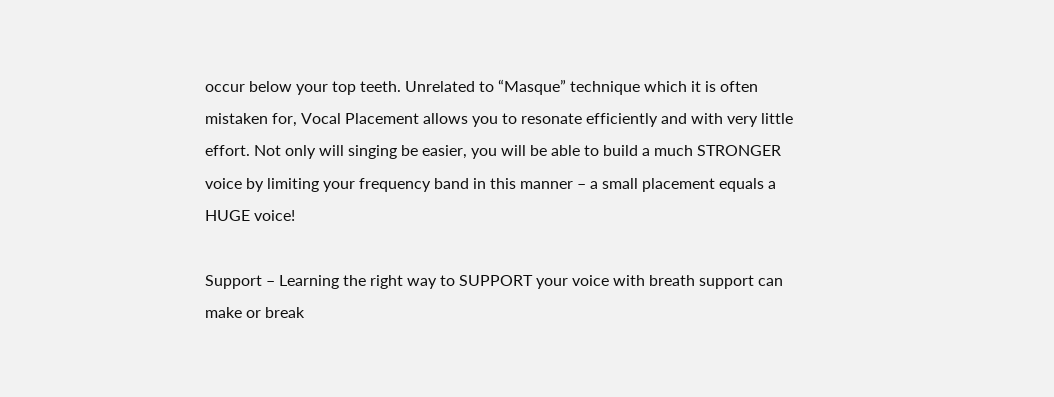occur below your top teeth. Unrelated to “Masque” technique which it is often mistaken for, Vocal Placement allows you to resonate efficiently and with very little effort. Not only will singing be easier, you will be able to build a much STRONGER voice by limiting your frequency band in this manner – a small placement equals a HUGE voice!

Support – Learning the right way to SUPPORT your voice with breath support can make or break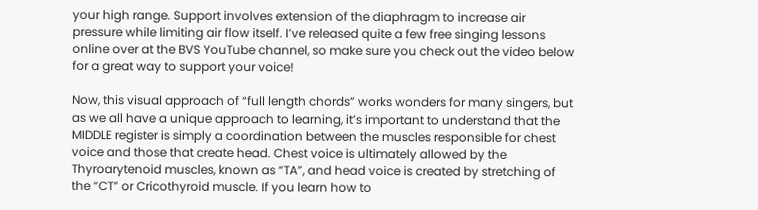your high range. Support involves extension of the diaphragm to increase air pressure while limiting air flow itself. I’ve released quite a few free singing lessons online over at the BVS YouTube channel, so make sure you check out the video below for a great way to support your voice!

Now, this visual approach of “full length chords” works wonders for many singers, but as we all have a unique approach to learning, it’s important to understand that the MIDDLE register is simply a coordination between the muscles responsible for chest voice and those that create head. Chest voice is ultimately allowed by the Thyroarytenoid muscles, known as “TA”, and head voice is created by stretching of the “CT” or Cricothyroid muscle. If you learn how to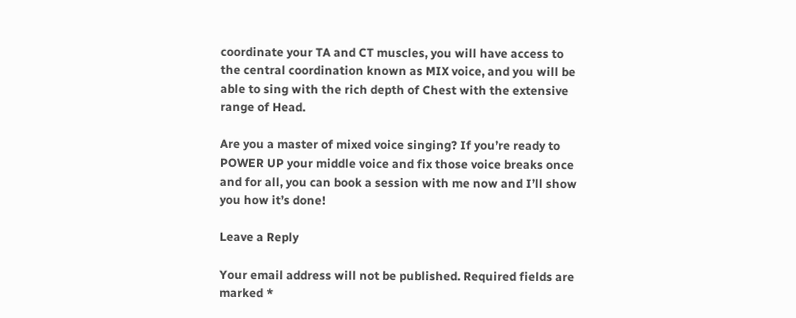coordinate your TA and CT muscles, you will have access to the central coordination known as MIX voice, and you will be able to sing with the rich depth of Chest with the extensive range of Head.

Are you a master of mixed voice singing? If you’re ready to POWER UP your middle voice and fix those voice breaks once and for all, you can book a session with me now and I’ll show you how it’s done!

Leave a Reply

Your email address will not be published. Required fields are marked *